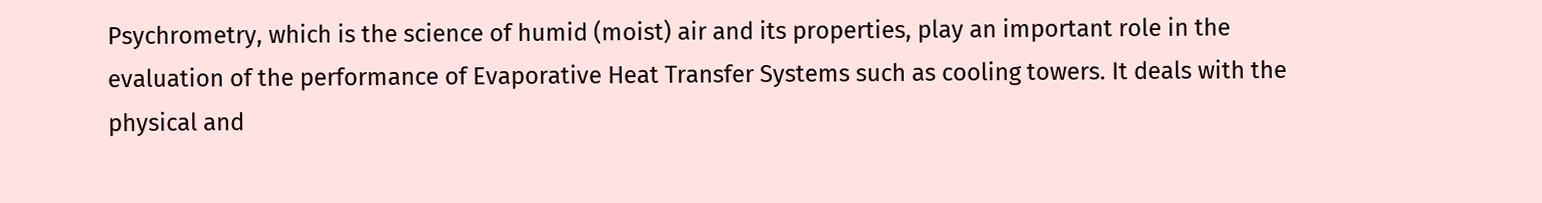Psychrometry, which is the science of humid (moist) air and its properties, play an important role in the evaluation of the performance of Evaporative Heat Transfer Systems such as cooling towers. It deals with the physical and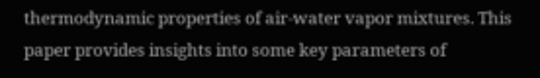thermodynamic properties of air-water vapor mixtures. This paper provides insights into some key parameters of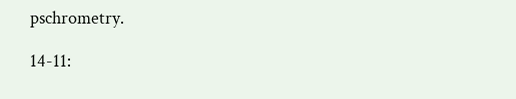pschrometry.

14-11: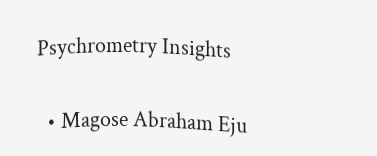Psychrometry Insights

  • Magose Abraham Eju